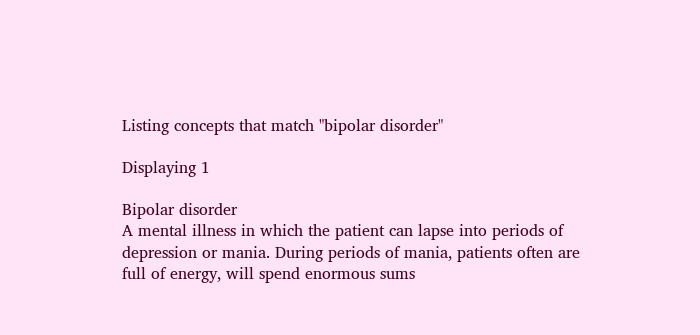Listing concepts that match "bipolar disorder"

Displaying 1

Bipolar disorder
A mental illness in which the patient can lapse into periods of depression or mania. During periods of mania, patients often are full of energy, will spend enormous sums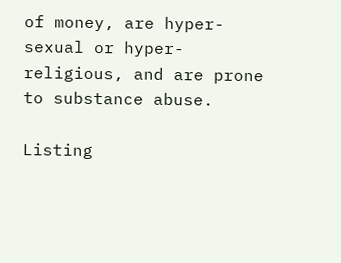of money, are hyper-sexual or hyper-religious, and are prone to substance abuse.

Listing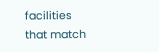facilities that match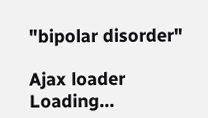"bipolar disorder"

Ajax loader Loading...